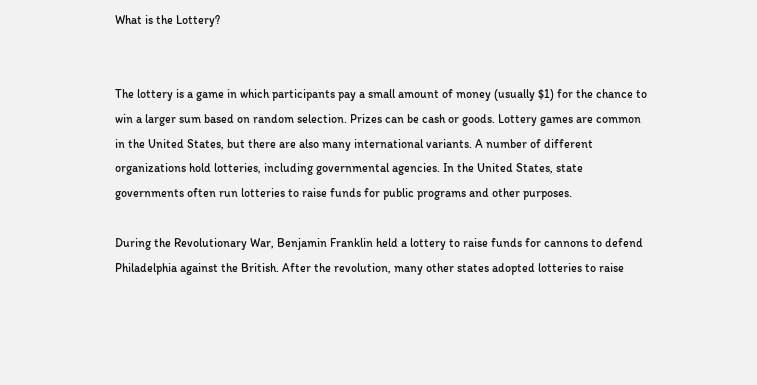What is the Lottery?


The lottery is a game in which participants pay a small amount of money (usually $1) for the chance to win a larger sum based on random selection. Prizes can be cash or goods. Lottery games are common in the United States, but there are also many international variants. A number of different organizations hold lotteries, including governmental agencies. In the United States, state governments often run lotteries to raise funds for public programs and other purposes.

During the Revolutionary War, Benjamin Franklin held a lottery to raise funds for cannons to defend Philadelphia against the British. After the revolution, many other states adopted lotteries to raise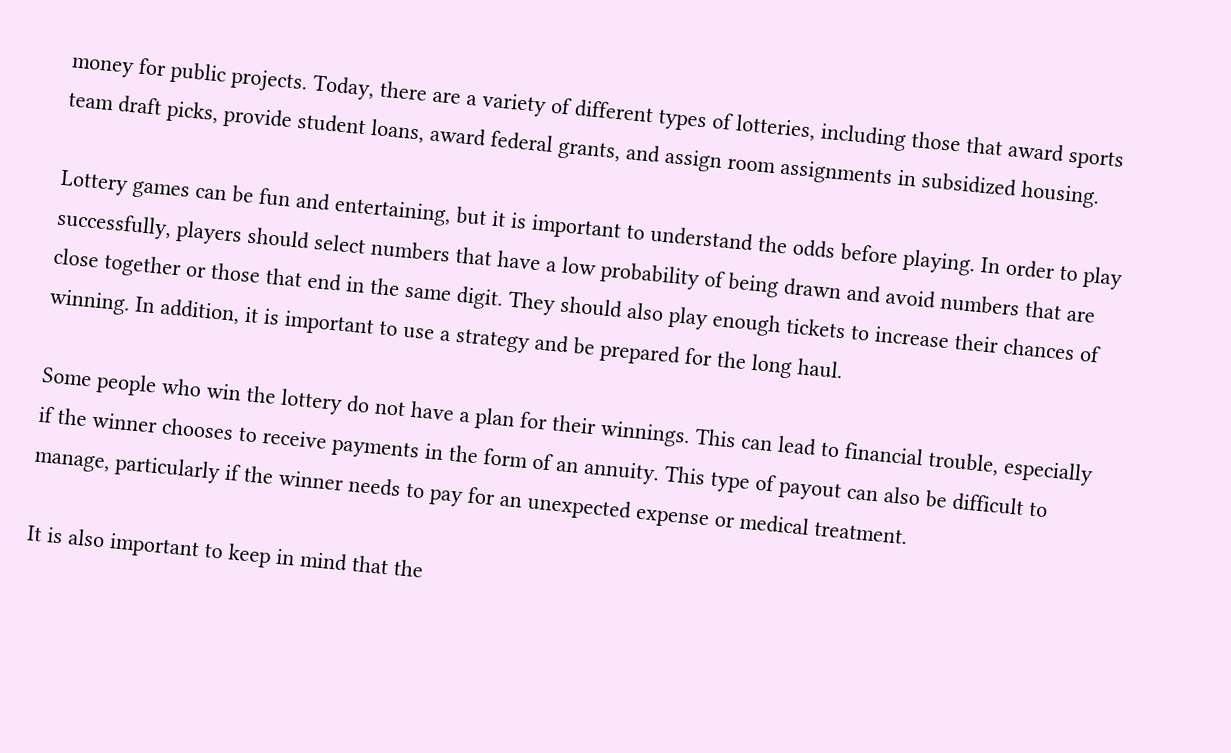money for public projects. Today, there are a variety of different types of lotteries, including those that award sports team draft picks, provide student loans, award federal grants, and assign room assignments in subsidized housing.

Lottery games can be fun and entertaining, but it is important to understand the odds before playing. In order to play successfully, players should select numbers that have a low probability of being drawn and avoid numbers that are close together or those that end in the same digit. They should also play enough tickets to increase their chances of winning. In addition, it is important to use a strategy and be prepared for the long haul.

Some people who win the lottery do not have a plan for their winnings. This can lead to financial trouble, especially if the winner chooses to receive payments in the form of an annuity. This type of payout can also be difficult to manage, particularly if the winner needs to pay for an unexpected expense or medical treatment.

It is also important to keep in mind that the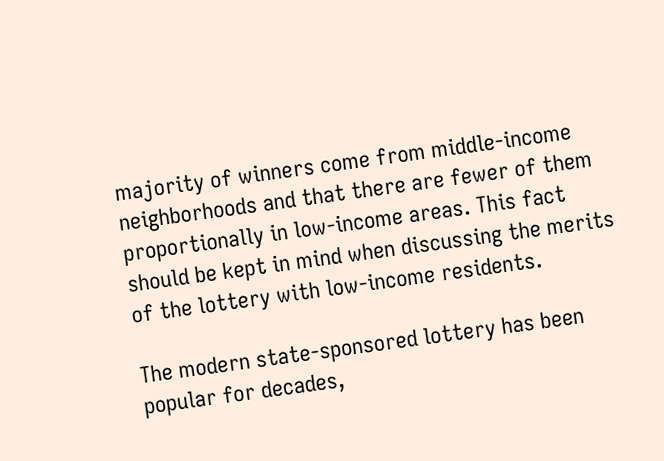majority of winners come from middle-income neighborhoods and that there are fewer of them proportionally in low-income areas. This fact should be kept in mind when discussing the merits of the lottery with low-income residents.

The modern state-sponsored lottery has been popular for decades,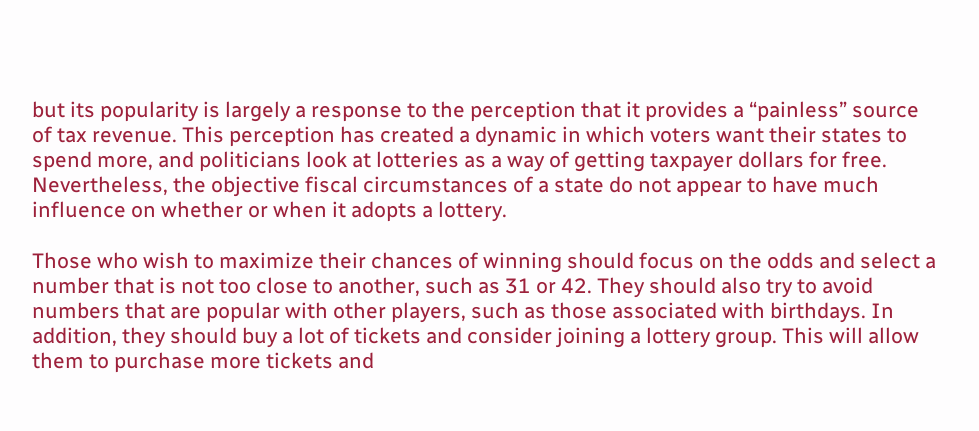but its popularity is largely a response to the perception that it provides a “painless” source of tax revenue. This perception has created a dynamic in which voters want their states to spend more, and politicians look at lotteries as a way of getting taxpayer dollars for free. Nevertheless, the objective fiscal circumstances of a state do not appear to have much influence on whether or when it adopts a lottery.

Those who wish to maximize their chances of winning should focus on the odds and select a number that is not too close to another, such as 31 or 42. They should also try to avoid numbers that are popular with other players, such as those associated with birthdays. In addition, they should buy a lot of tickets and consider joining a lottery group. This will allow them to purchase more tickets and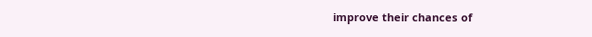improve their chances of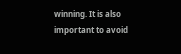winning. It is also important to avoid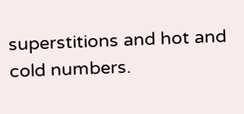superstitions and hot and cold numbers.